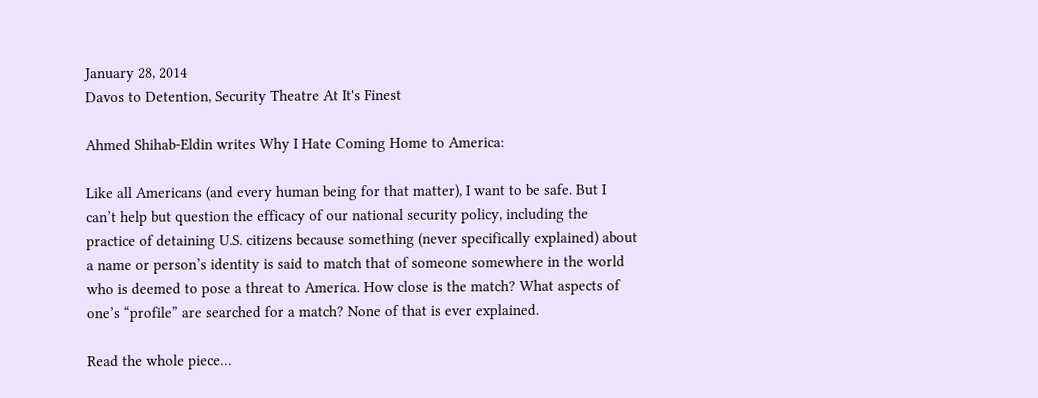January 28, 2014
Davos to Detention, Security Theatre At It's Finest

Ahmed Shihab-Eldin writes Why I Hate Coming Home to America:

Like all Americans (and every human being for that matter), I want to be safe. But I can’t help but question the efficacy of our national security policy, including the practice of detaining U.S. citizens because something (never specifically explained) about a name or person’s identity is said to match that of someone somewhere in the world who is deemed to pose a threat to America. How close is the match? What aspects of one’s “profile” are searched for a match? None of that is ever explained.

Read the whole piece…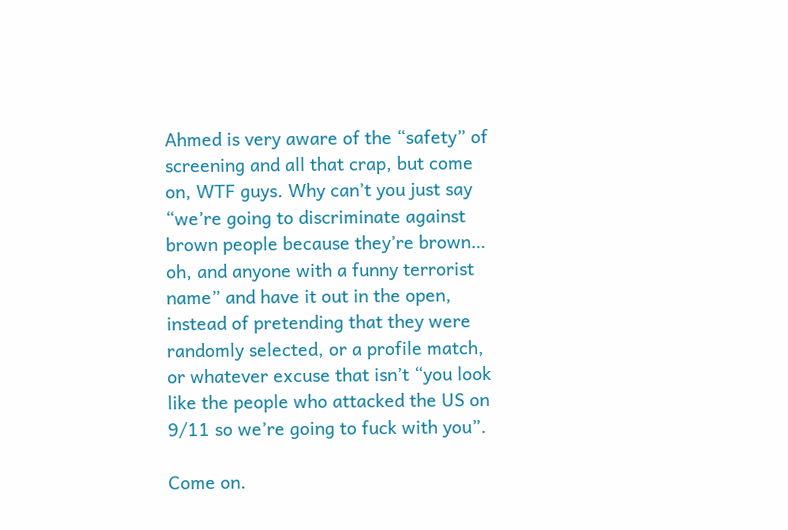Ahmed is very aware of the “safety” of screening and all that crap, but come on, WTF guys. Why can’t you just say “we’re going to discriminate against brown people because they’re brown… oh, and anyone with a funny terrorist name” and have it out in the open, instead of pretending that they were randomly selected, or a profile match, or whatever excuse that isn’t “you look like the people who attacked the US on 9/11 so we’re going to fuck with you”.

Come on.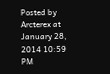Posted by Arcterex at January 28, 2014 10:59 PM